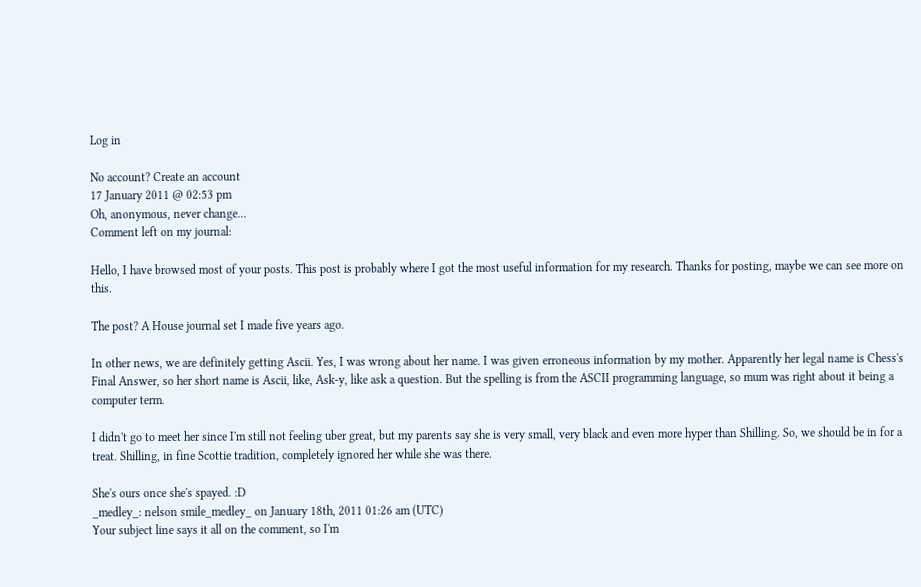Log in

No account? Create an account
17 January 2011 @ 02:53 pm
Oh, anonymous, never change...
Comment left on my journal:

Hello, I have browsed most of your posts. This post is probably where I got the most useful information for my research. Thanks for posting, maybe we can see more on this.

The post? A House journal set I made five years ago.

In other news, we are definitely getting Ascii. Yes, I was wrong about her name. I was given erroneous information by my mother. Apparently her legal name is Chess's Final Answer, so her short name is Ascii, like, Ask-y, like ask a question. But the spelling is from the ASCII programming language, so mum was right about it being a computer term.

I didn't go to meet her since I'm still not feeling uber great, but my parents say she is very small, very black and even more hyper than Shilling. So, we should be in for a treat. Shilling, in fine Scottie tradition, completely ignored her while she was there.

She's ours once she's spayed. :D
_medley_: nelson smile_medley_ on January 18th, 2011 01:26 am (UTC)
Your subject line says it all on the comment, so I'm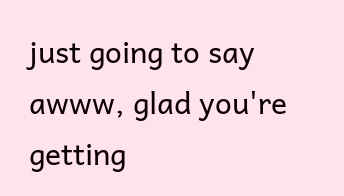just going to say awww, glad you're getting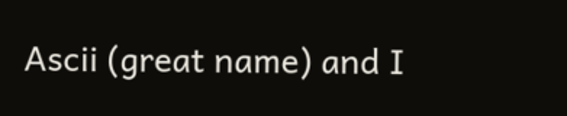Ascii (great name) and I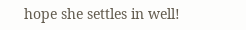hope she settles in well!